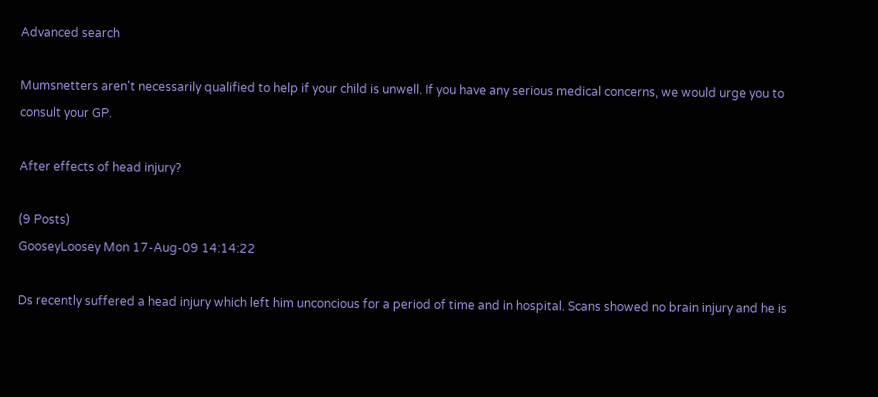Advanced search

Mumsnetters aren't necessarily qualified to help if your child is unwell. If you have any serious medical concerns, we would urge you to consult your GP.

After effects of head injury?

(9 Posts)
GooseyLoosey Mon 17-Aug-09 14:14:22

Ds recently suffered a head injury which left him unconcious for a period of time and in hospital. Scans showed no brain injury and he is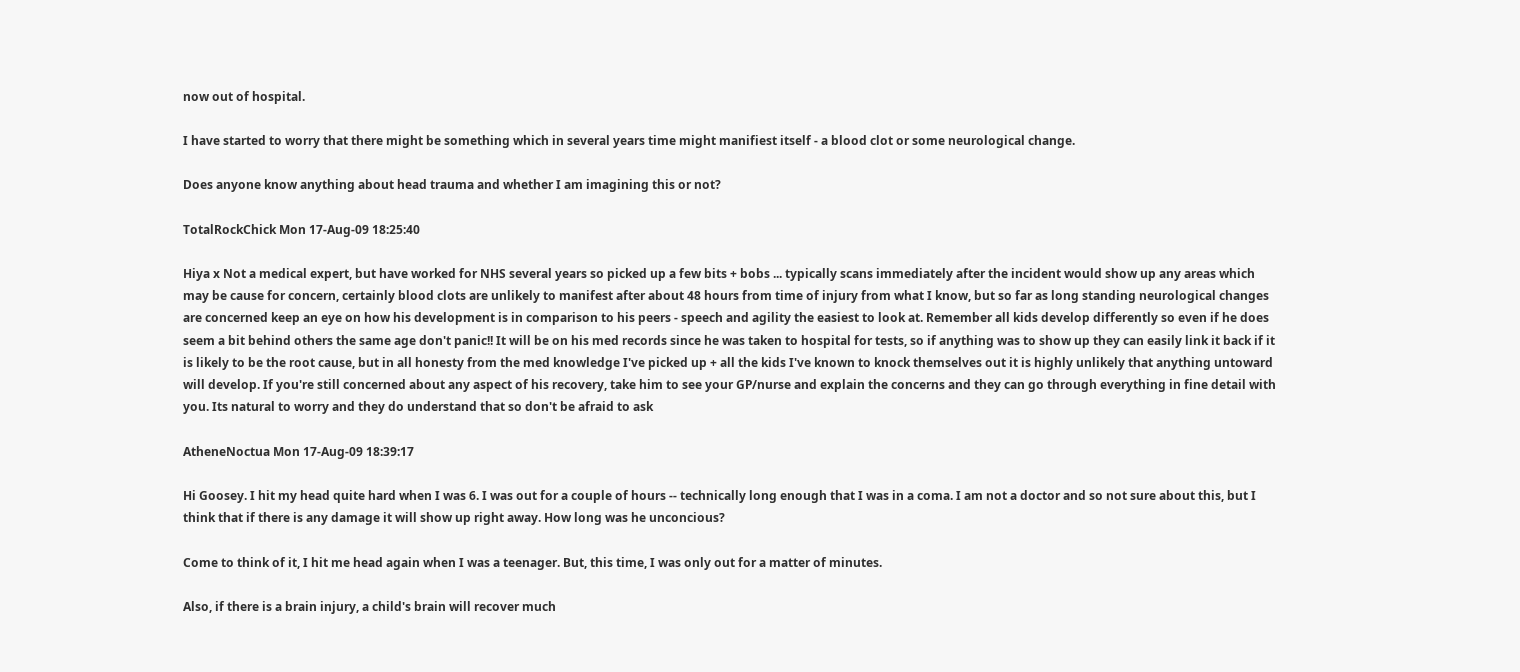now out of hospital.

I have started to worry that there might be something which in several years time might manifiest itself - a blood clot or some neurological change.

Does anyone know anything about head trauma and whether I am imagining this or not?

TotalRockChick Mon 17-Aug-09 18:25:40

Hiya x Not a medical expert, but have worked for NHS several years so picked up a few bits + bobs ... typically scans immediately after the incident would show up any areas which may be cause for concern, certainly blood clots are unlikely to manifest after about 48 hours from time of injury from what I know, but so far as long standing neurological changes are concerned keep an eye on how his development is in comparison to his peers - speech and agility the easiest to look at. Remember all kids develop differently so even if he does seem a bit behind others the same age don't panic!! It will be on his med records since he was taken to hospital for tests, so if anything was to show up they can easily link it back if it is likely to be the root cause, but in all honesty from the med knowledge I've picked up + all the kids I've known to knock themselves out it is highly unlikely that anything untoward will develop. If you're still concerned about any aspect of his recovery, take him to see your GP/nurse and explain the concerns and they can go through everything in fine detail with you. Its natural to worry and they do understand that so don't be afraid to ask

AtheneNoctua Mon 17-Aug-09 18:39:17

Hi Goosey. I hit my head quite hard when I was 6. I was out for a couple of hours -- technically long enough that I was in a coma. I am not a doctor and so not sure about this, but I think that if there is any damage it will show up right away. How long was he unconcious?

Come to think of it, I hit me head again when I was a teenager. But, this time, I was only out for a matter of minutes.

Also, if there is a brain injury, a child's brain will recover much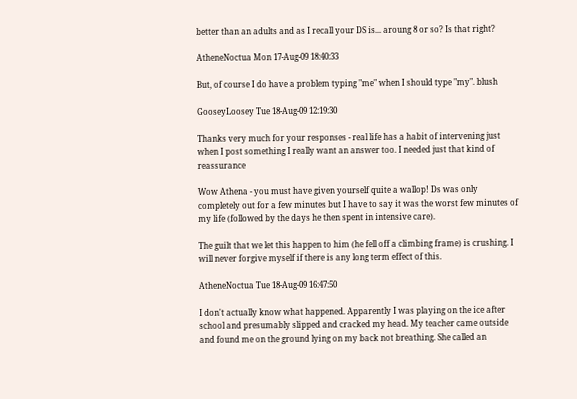better than an adults and as I recall your DS is... aroung 8 or so? Is that right?

AtheneNoctua Mon 17-Aug-09 18:40:33

But, of course I do have a problem typing "me" when I should type "my". blush

GooseyLoosey Tue 18-Aug-09 12:19:30

Thanks very much for your responses - real life has a habit of intervening just when I post something I really want an answer too. I needed just that kind of reassurance

Wow Athena - you must have given yourself quite a wallop! Ds was only completely out for a few minutes but I have to say it was the worst few minutes of my life (followed by the days he then spent in intensive care).

The guilt that we let this happen to him (he fell off a climbing frame) is crushing. I will never forgive myself if there is any long term effect of this.

AtheneNoctua Tue 18-Aug-09 16:47:50

I don't actually know what happened. Apparently I was playing on the ice after school and presumably slipped and cracked my head. My teacher came outside and found me on the ground lying on my back not breathing. She called an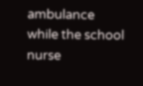ambulance while the school nurse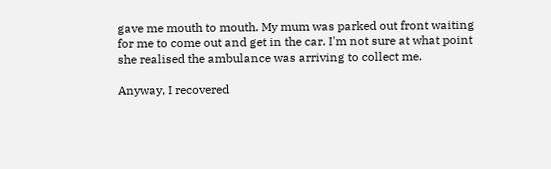gave me mouth to mouth. My mum was parked out front waiting for me to come out and get in the car. I'm not sure at what point she realised the ambulance was arriving to collect me.

Anyway, I recovered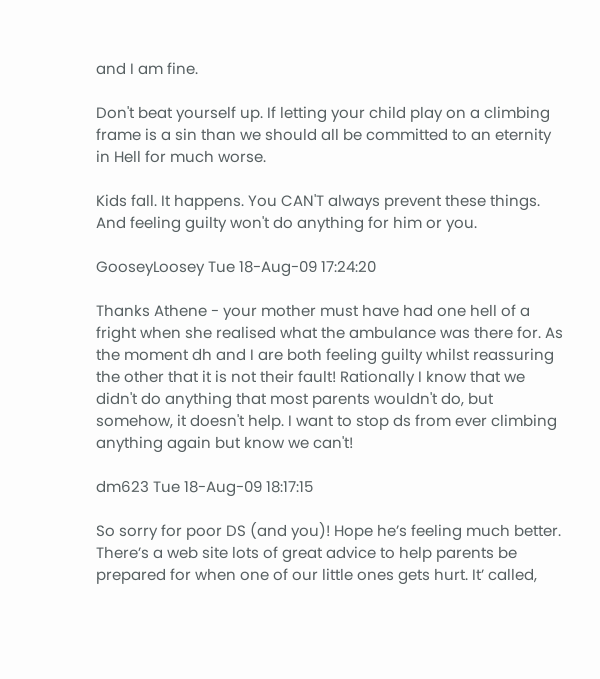and I am fine.

Don't beat yourself up. If letting your child play on a climbing frame is a sin than we should all be committed to an eternity in Hell for much worse.

Kids fall. It happens. You CAN'T always prevent these things. And feeling guilty won't do anything for him or you.

GooseyLoosey Tue 18-Aug-09 17:24:20

Thanks Athene - your mother must have had one hell of a fright when she realised what the ambulance was there for. As the moment dh and I are both feeling guilty whilst reassuring the other that it is not their fault! Rationally I know that we didn't do anything that most parents wouldn't do, but somehow, it doesn't help. I want to stop ds from ever climbing anything again but know we can't!

dm623 Tue 18-Aug-09 18:17:15

So sorry for poor DS (and you)! Hope he’s feeling much better. There’s a web site lots of great advice to help parents be prepared for when one of our little ones gets hurt. It’ called,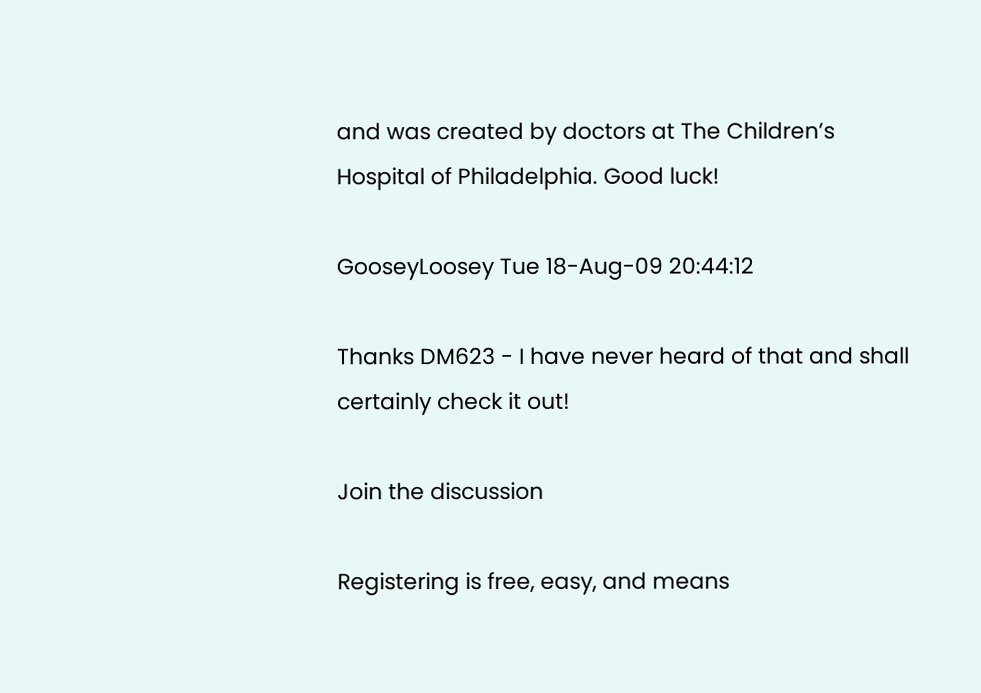and was created by doctors at The Children’s Hospital of Philadelphia. Good luck!

GooseyLoosey Tue 18-Aug-09 20:44:12

Thanks DM623 - I have never heard of that and shall certainly check it out!

Join the discussion

Registering is free, easy, and means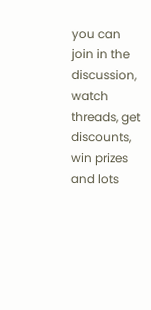you can join in the discussion, watch threads, get discounts, win prizes and lots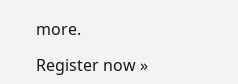more.

Register now »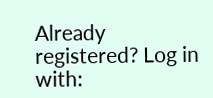Already registered? Log in with: